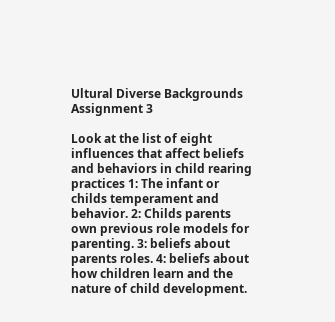Ultural Diverse Backgrounds Assignment 3

Look at the list of eight influences that affect beliefs and behaviors in child rearing practices 1: The infant or childs temperament and behavior. 2: Childs parents own previous role models for parenting. 3: beliefs about parents roles. 4: beliefs about how children learn and the nature of child development.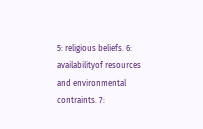5: religious beliefs. 6: availabilityof resources and environmental contraints. 7: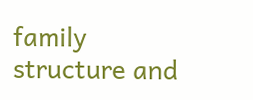family structure and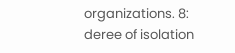organizations. 8: deree of isolation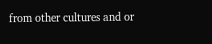from other cultures and or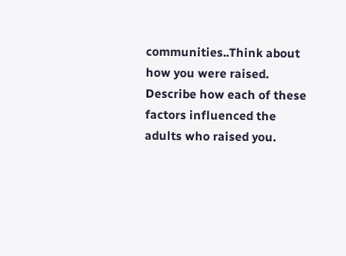communities..Think about how you were raised. Describe how each of these factors influenced the adults who raised you.